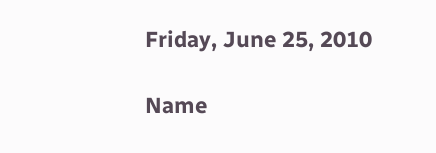Friday, June 25, 2010

Name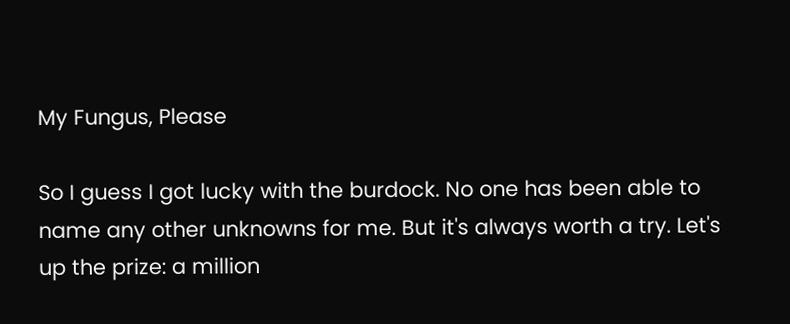My Fungus, Please

So I guess I got lucky with the burdock. No one has been able to name any other unknowns for me. But it's always worth a try. Let's up the prize: a million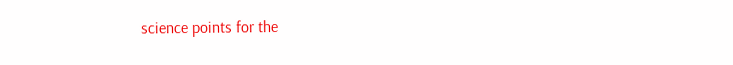science points for the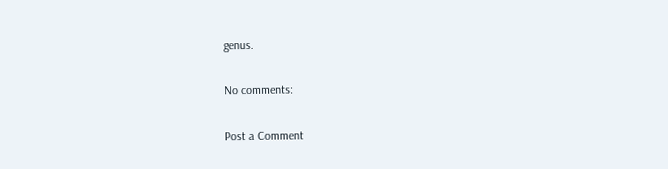genus.

No comments:

Post a Comment